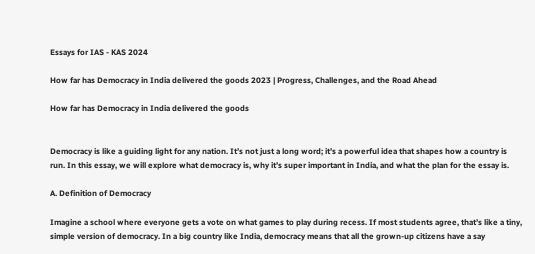Essays for IAS - KAS 2024

How far has Democracy in India delivered the goods 2023 | Progress, Challenges, and the Road Ahead

How far has Democracy in India delivered the goods


Democracy is like a guiding light for any nation. It’s not just a long word; it’s a powerful idea that shapes how a country is run. In this essay, we will explore what democracy is, why it’s super important in India, and what the plan for the essay is.

A. Definition of Democracy

Imagine a school where everyone gets a vote on what games to play during recess. If most students agree, that’s like a tiny, simple version of democracy. In a big country like India, democracy means that all the grown-up citizens have a say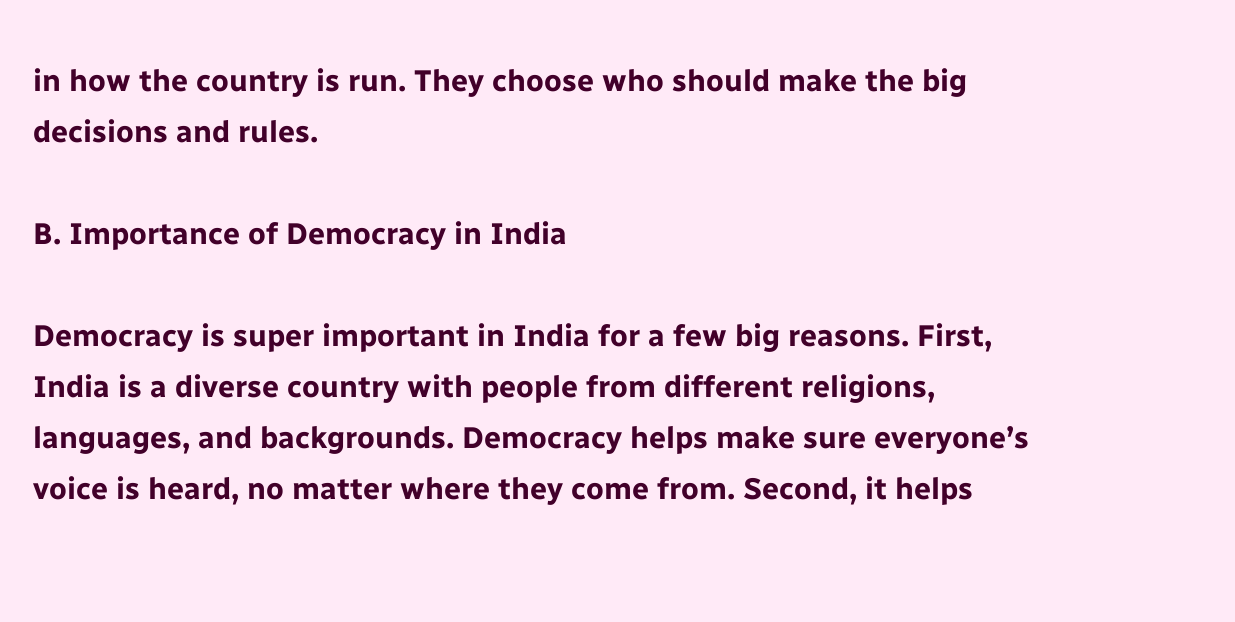in how the country is run. They choose who should make the big decisions and rules.

B. Importance of Democracy in India

Democracy is super important in India for a few big reasons. First, India is a diverse country with people from different religions, languages, and backgrounds. Democracy helps make sure everyone’s voice is heard, no matter where they come from. Second, it helps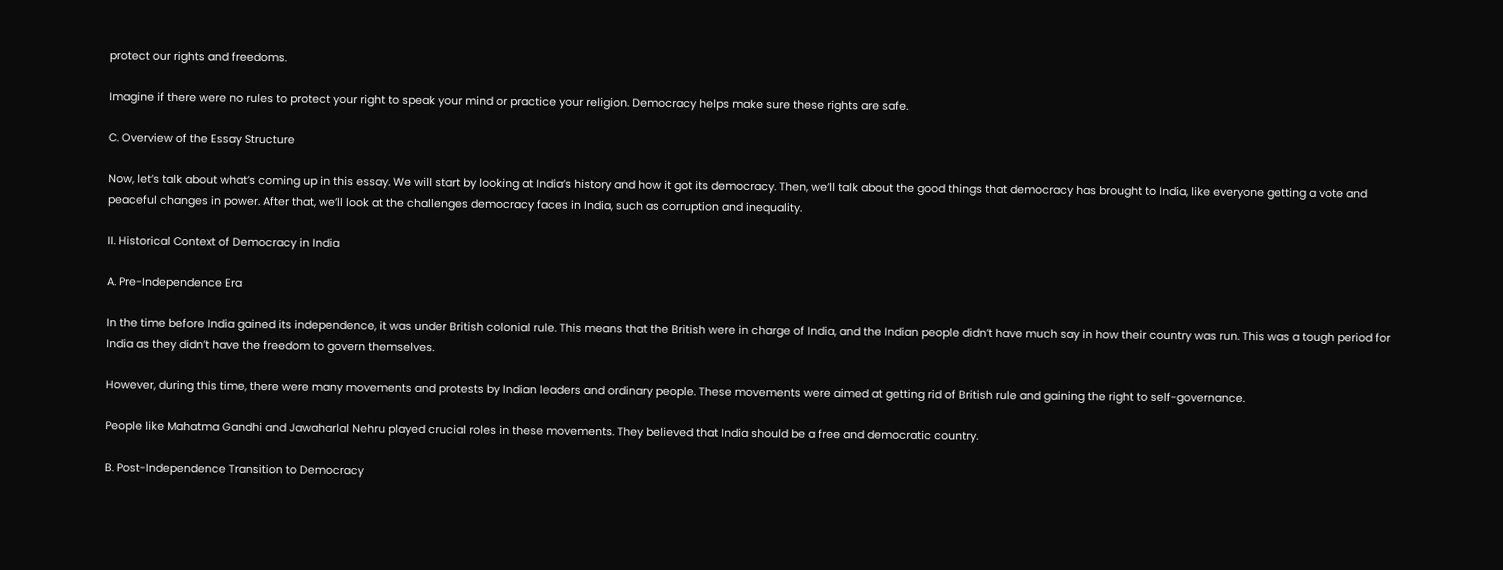protect our rights and freedoms.

Imagine if there were no rules to protect your right to speak your mind or practice your religion. Democracy helps make sure these rights are safe.

C. Overview of the Essay Structure

Now, let’s talk about what’s coming up in this essay. We will start by looking at India’s history and how it got its democracy. Then, we’ll talk about the good things that democracy has brought to India, like everyone getting a vote and peaceful changes in power. After that, we’ll look at the challenges democracy faces in India, such as corruption and inequality.

II. Historical Context of Democracy in India

A. Pre-Independence Era

In the time before India gained its independence, it was under British colonial rule. This means that the British were in charge of India, and the Indian people didn’t have much say in how their country was run. This was a tough period for India as they didn’t have the freedom to govern themselves.

However, during this time, there were many movements and protests by Indian leaders and ordinary people. These movements were aimed at getting rid of British rule and gaining the right to self-governance.

People like Mahatma Gandhi and Jawaharlal Nehru played crucial roles in these movements. They believed that India should be a free and democratic country.

B. Post-Independence Transition to Democracy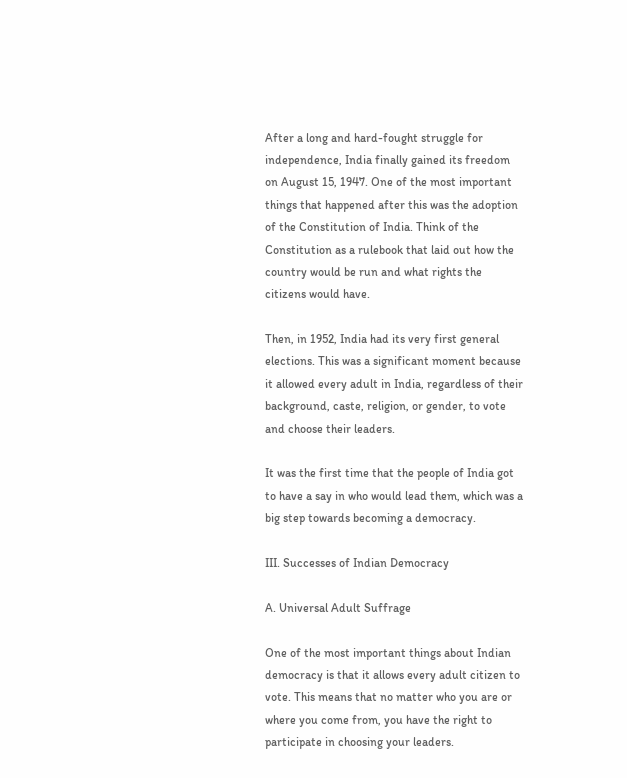After a long and hard-fought struggle for independence, India finally gained its freedom on August 15, 1947. One of the most important things that happened after this was the adoption of the Constitution of India. Think of the Constitution as a rulebook that laid out how the country would be run and what rights the citizens would have.

Then, in 1952, India had its very first general elections. This was a significant moment because it allowed every adult in India, regardless of their background, caste, religion, or gender, to vote and choose their leaders.

It was the first time that the people of India got to have a say in who would lead them, which was a big step towards becoming a democracy.

III. Successes of Indian Democracy

A. Universal Adult Suffrage

One of the most important things about Indian democracy is that it allows every adult citizen to vote. This means that no matter who you are or where you come from, you have the right to participate in choosing your leaders.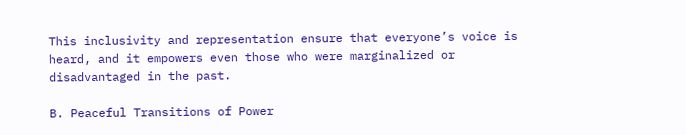This inclusivity and representation ensure that everyone’s voice is heard, and it empowers even those who were marginalized or disadvantaged in the past.

B. Peaceful Transitions of Power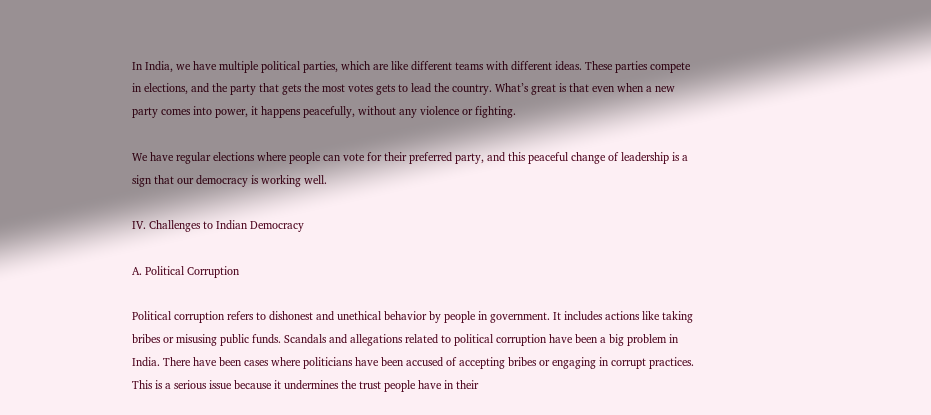In India, we have multiple political parties, which are like different teams with different ideas. These parties compete in elections, and the party that gets the most votes gets to lead the country. What’s great is that even when a new party comes into power, it happens peacefully, without any violence or fighting.

We have regular elections where people can vote for their preferred party, and this peaceful change of leadership is a sign that our democracy is working well.

IV. Challenges to Indian Democracy

A. Political Corruption

Political corruption refers to dishonest and unethical behavior by people in government. It includes actions like taking bribes or misusing public funds. Scandals and allegations related to political corruption have been a big problem in India. There have been cases where politicians have been accused of accepting bribes or engaging in corrupt practices. This is a serious issue because it undermines the trust people have in their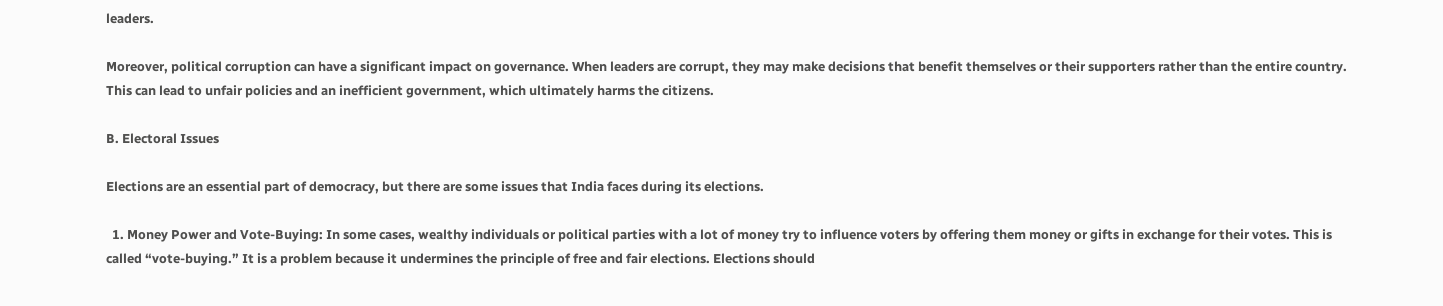leaders.

Moreover, political corruption can have a significant impact on governance. When leaders are corrupt, they may make decisions that benefit themselves or their supporters rather than the entire country. This can lead to unfair policies and an inefficient government, which ultimately harms the citizens.

B. Electoral Issues

Elections are an essential part of democracy, but there are some issues that India faces during its elections.

  1. Money Power and Vote-Buying: In some cases, wealthy individuals or political parties with a lot of money try to influence voters by offering them money or gifts in exchange for their votes. This is called “vote-buying.” It is a problem because it undermines the principle of free and fair elections. Elections should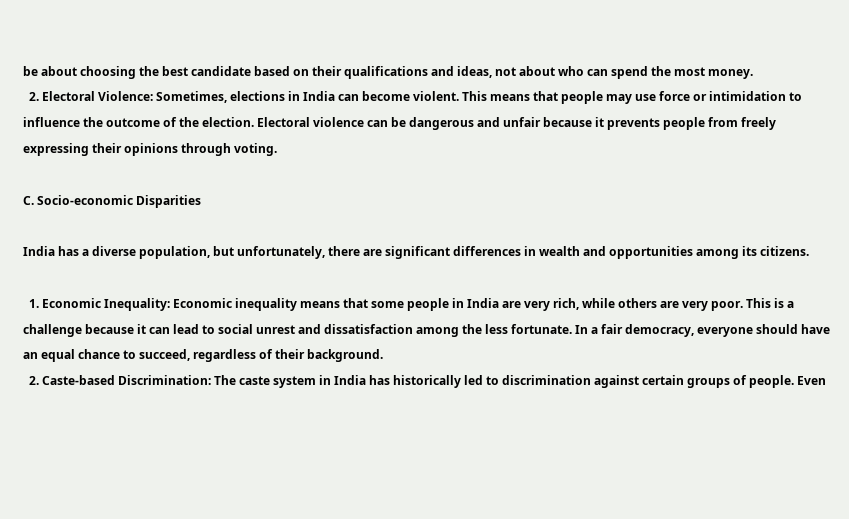be about choosing the best candidate based on their qualifications and ideas, not about who can spend the most money.
  2. Electoral Violence: Sometimes, elections in India can become violent. This means that people may use force or intimidation to influence the outcome of the election. Electoral violence can be dangerous and unfair because it prevents people from freely expressing their opinions through voting.

C. Socio-economic Disparities

India has a diverse population, but unfortunately, there are significant differences in wealth and opportunities among its citizens.

  1. Economic Inequality: Economic inequality means that some people in India are very rich, while others are very poor. This is a challenge because it can lead to social unrest and dissatisfaction among the less fortunate. In a fair democracy, everyone should have an equal chance to succeed, regardless of their background.
  2. Caste-based Discrimination: The caste system in India has historically led to discrimination against certain groups of people. Even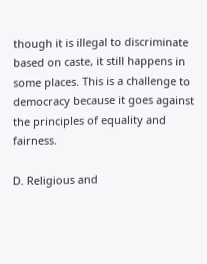though it is illegal to discriminate based on caste, it still happens in some places. This is a challenge to democracy because it goes against the principles of equality and fairness.

D. Religious and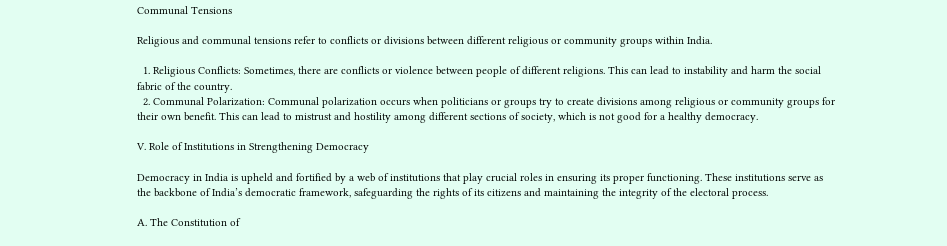Communal Tensions

Religious and communal tensions refer to conflicts or divisions between different religious or community groups within India.

  1. Religious Conflicts: Sometimes, there are conflicts or violence between people of different religions. This can lead to instability and harm the social fabric of the country.
  2. Communal Polarization: Communal polarization occurs when politicians or groups try to create divisions among religious or community groups for their own benefit. This can lead to mistrust and hostility among different sections of society, which is not good for a healthy democracy.

V. Role of Institutions in Strengthening Democracy

Democracy in India is upheld and fortified by a web of institutions that play crucial roles in ensuring its proper functioning. These institutions serve as the backbone of India’s democratic framework, safeguarding the rights of its citizens and maintaining the integrity of the electoral process.

A. The Constitution of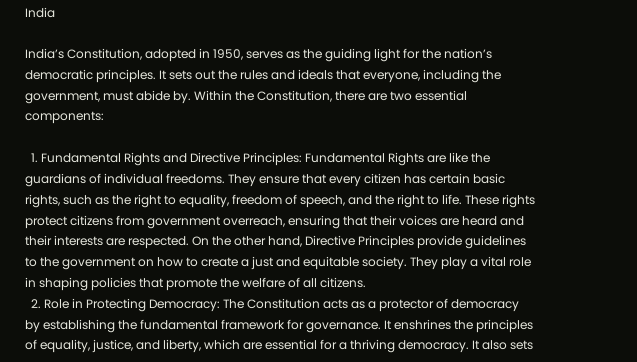India

India’s Constitution, adopted in 1950, serves as the guiding light for the nation’s democratic principles. It sets out the rules and ideals that everyone, including the government, must abide by. Within the Constitution, there are two essential components:

  1. Fundamental Rights and Directive Principles: Fundamental Rights are like the guardians of individual freedoms. They ensure that every citizen has certain basic rights, such as the right to equality, freedom of speech, and the right to life. These rights protect citizens from government overreach, ensuring that their voices are heard and their interests are respected. On the other hand, Directive Principles provide guidelines to the government on how to create a just and equitable society. They play a vital role in shaping policies that promote the welfare of all citizens.
  2. Role in Protecting Democracy: The Constitution acts as a protector of democracy by establishing the fundamental framework for governance. It enshrines the principles of equality, justice, and liberty, which are essential for a thriving democracy. It also sets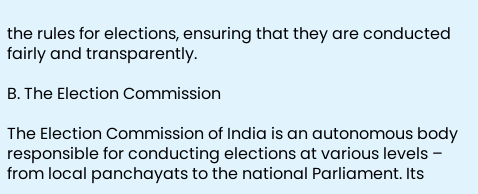the rules for elections, ensuring that they are conducted fairly and transparently.

B. The Election Commission

The Election Commission of India is an autonomous body responsible for conducting elections at various levels – from local panchayats to the national Parliament. Its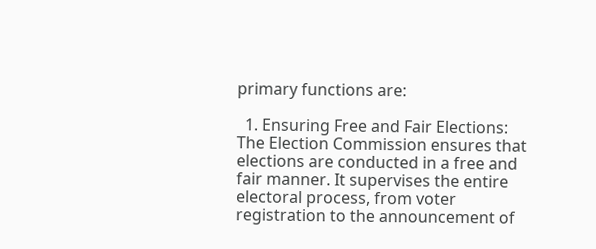primary functions are:

  1. Ensuring Free and Fair Elections: The Election Commission ensures that elections are conducted in a free and fair manner. It supervises the entire electoral process, from voter registration to the announcement of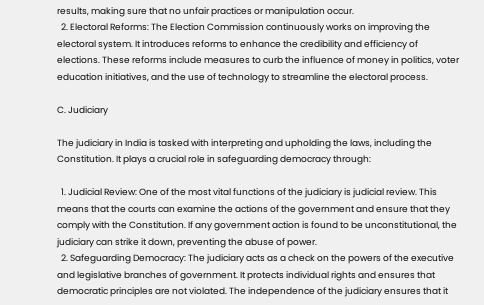results, making sure that no unfair practices or manipulation occur.
  2. Electoral Reforms: The Election Commission continuously works on improving the electoral system. It introduces reforms to enhance the credibility and efficiency of elections. These reforms include measures to curb the influence of money in politics, voter education initiatives, and the use of technology to streamline the electoral process.

C. Judiciary

The judiciary in India is tasked with interpreting and upholding the laws, including the Constitution. It plays a crucial role in safeguarding democracy through:

  1. Judicial Review: One of the most vital functions of the judiciary is judicial review. This means that the courts can examine the actions of the government and ensure that they comply with the Constitution. If any government action is found to be unconstitutional, the judiciary can strike it down, preventing the abuse of power.
  2. Safeguarding Democracy: The judiciary acts as a check on the powers of the executive and legislative branches of government. It protects individual rights and ensures that democratic principles are not violated. The independence of the judiciary ensures that it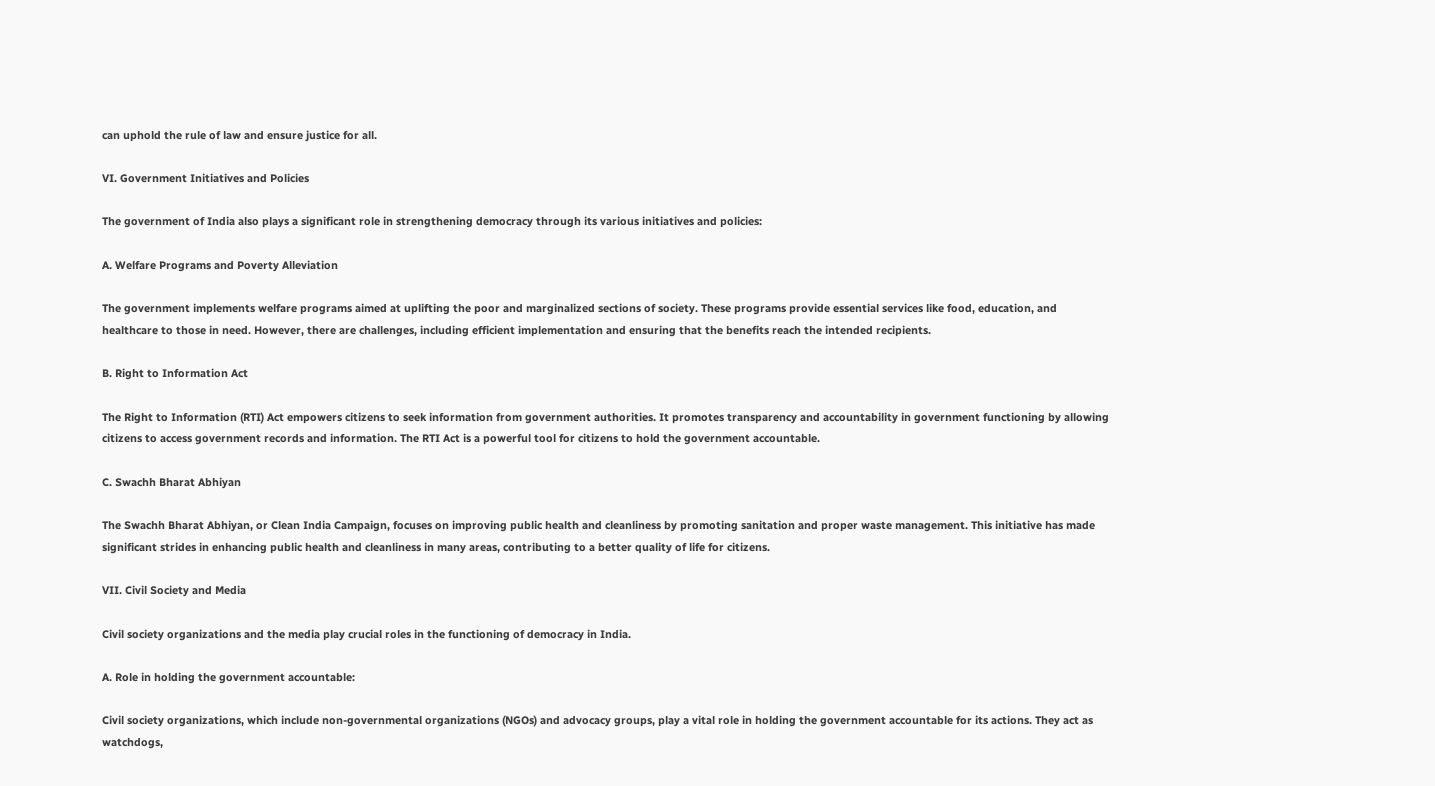can uphold the rule of law and ensure justice for all.

VI. Government Initiatives and Policies

The government of India also plays a significant role in strengthening democracy through its various initiatives and policies:

A. Welfare Programs and Poverty Alleviation

The government implements welfare programs aimed at uplifting the poor and marginalized sections of society. These programs provide essential services like food, education, and healthcare to those in need. However, there are challenges, including efficient implementation and ensuring that the benefits reach the intended recipients.

B. Right to Information Act

The Right to Information (RTI) Act empowers citizens to seek information from government authorities. It promotes transparency and accountability in government functioning by allowing citizens to access government records and information. The RTI Act is a powerful tool for citizens to hold the government accountable.

C. Swachh Bharat Abhiyan

The Swachh Bharat Abhiyan, or Clean India Campaign, focuses on improving public health and cleanliness by promoting sanitation and proper waste management. This initiative has made significant strides in enhancing public health and cleanliness in many areas, contributing to a better quality of life for citizens.

VII. Civil Society and Media

Civil society organizations and the media play crucial roles in the functioning of democracy in India.

A. Role in holding the government accountable:

Civil society organizations, which include non-governmental organizations (NGOs) and advocacy groups, play a vital role in holding the government accountable for its actions. They act as watchdogs,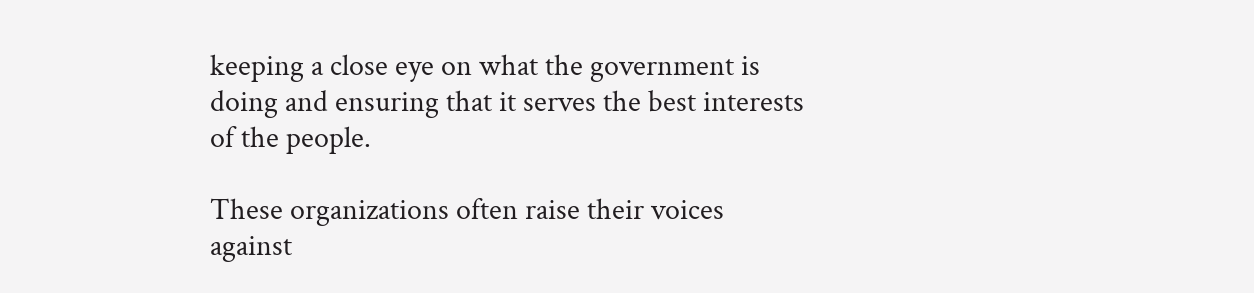keeping a close eye on what the government is doing and ensuring that it serves the best interests of the people.

These organizations often raise their voices against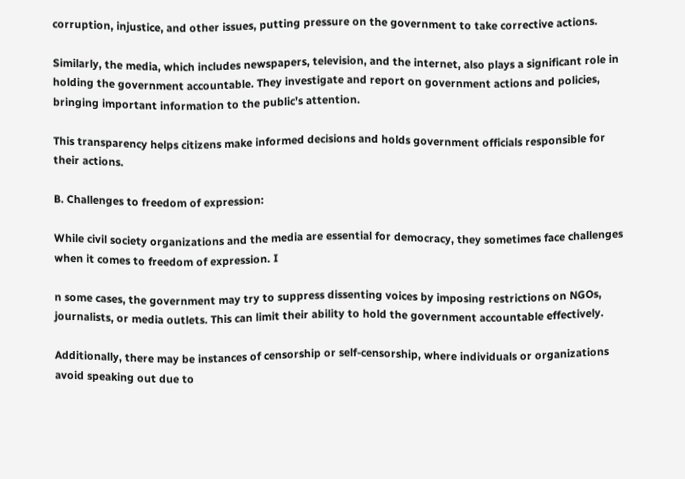corruption, injustice, and other issues, putting pressure on the government to take corrective actions.

Similarly, the media, which includes newspapers, television, and the internet, also plays a significant role in holding the government accountable. They investigate and report on government actions and policies, bringing important information to the public’s attention.

This transparency helps citizens make informed decisions and holds government officials responsible for their actions.

B. Challenges to freedom of expression:

While civil society organizations and the media are essential for democracy, they sometimes face challenges when it comes to freedom of expression. I

n some cases, the government may try to suppress dissenting voices by imposing restrictions on NGOs, journalists, or media outlets. This can limit their ability to hold the government accountable effectively.

Additionally, there may be instances of censorship or self-censorship, where individuals or organizations avoid speaking out due to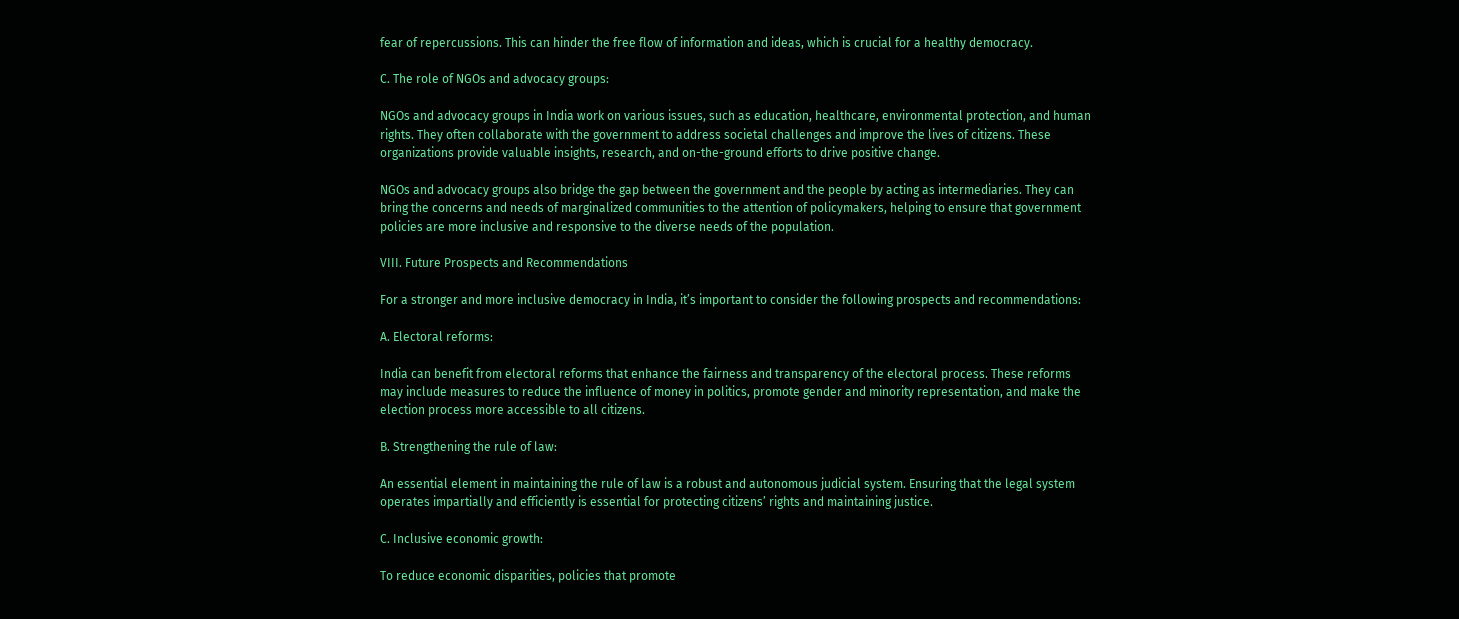fear of repercussions. This can hinder the free flow of information and ideas, which is crucial for a healthy democracy.

C. The role of NGOs and advocacy groups:

NGOs and advocacy groups in India work on various issues, such as education, healthcare, environmental protection, and human rights. They often collaborate with the government to address societal challenges and improve the lives of citizens. These organizations provide valuable insights, research, and on-the-ground efforts to drive positive change.

NGOs and advocacy groups also bridge the gap between the government and the people by acting as intermediaries. They can bring the concerns and needs of marginalized communities to the attention of policymakers, helping to ensure that government policies are more inclusive and responsive to the diverse needs of the population.

VIII. Future Prospects and Recommendations

For a stronger and more inclusive democracy in India, it’s important to consider the following prospects and recommendations:

A. Electoral reforms:

India can benefit from electoral reforms that enhance the fairness and transparency of the electoral process. These reforms may include measures to reduce the influence of money in politics, promote gender and minority representation, and make the election process more accessible to all citizens.

B. Strengthening the rule of law:

An essential element in maintaining the rule of law is a robust and autonomous judicial system. Ensuring that the legal system operates impartially and efficiently is essential for protecting citizens’ rights and maintaining justice.

C. Inclusive economic growth:

To reduce economic disparities, policies that promote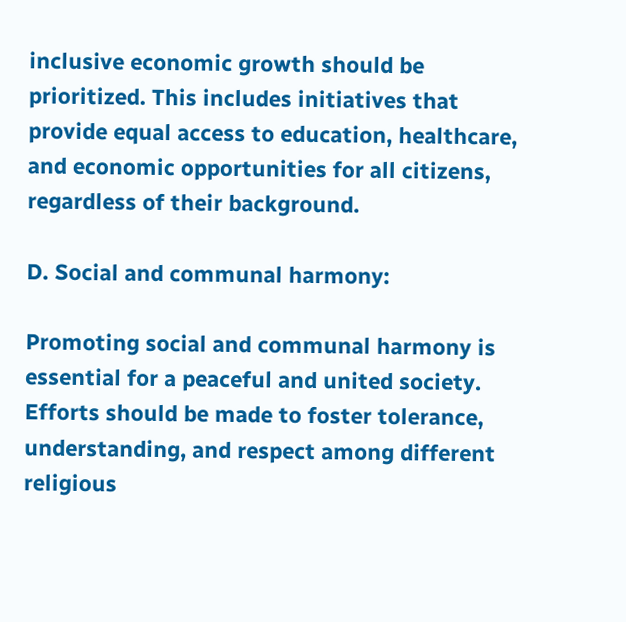inclusive economic growth should be prioritized. This includes initiatives that provide equal access to education, healthcare, and economic opportunities for all citizens, regardless of their background.

D. Social and communal harmony:

Promoting social and communal harmony is essential for a peaceful and united society. Efforts should be made to foster tolerance, understanding, and respect among different religious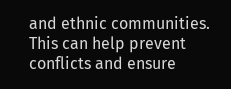and ethnic communities. This can help prevent conflicts and ensure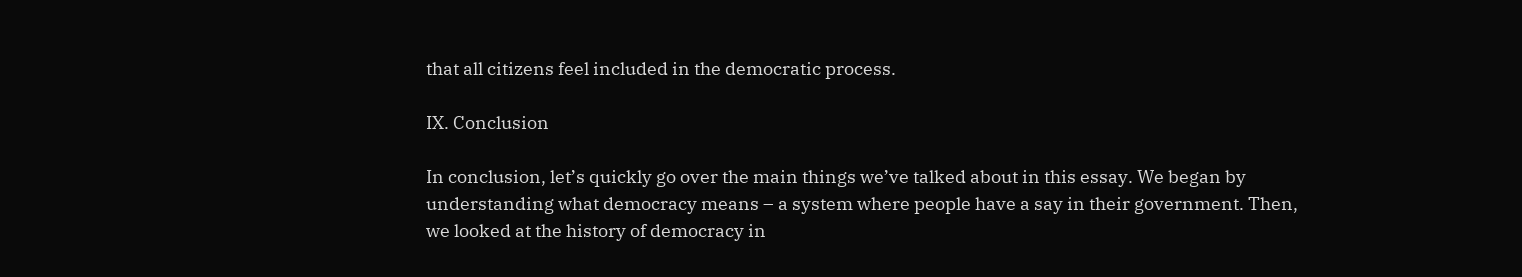that all citizens feel included in the democratic process.

IX. Conclusion

In conclusion, let’s quickly go over the main things we’ve talked about in this essay. We began by understanding what democracy means – a system where people have a say in their government. Then, we looked at the history of democracy in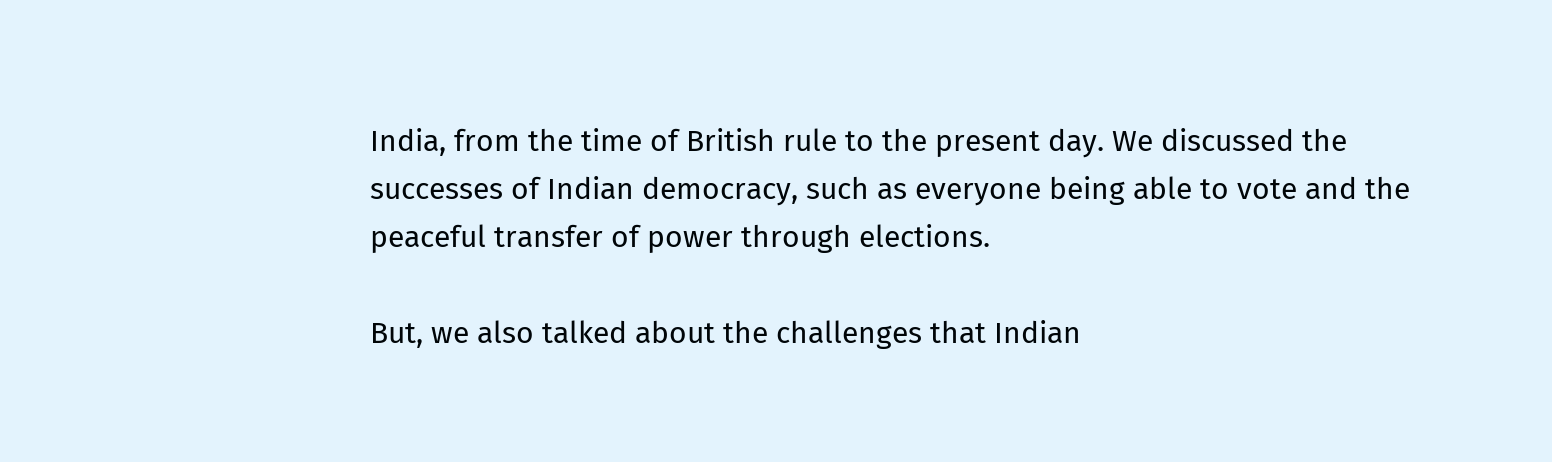India, from the time of British rule to the present day. We discussed the successes of Indian democracy, such as everyone being able to vote and the peaceful transfer of power through elections.

But, we also talked about the challenges that Indian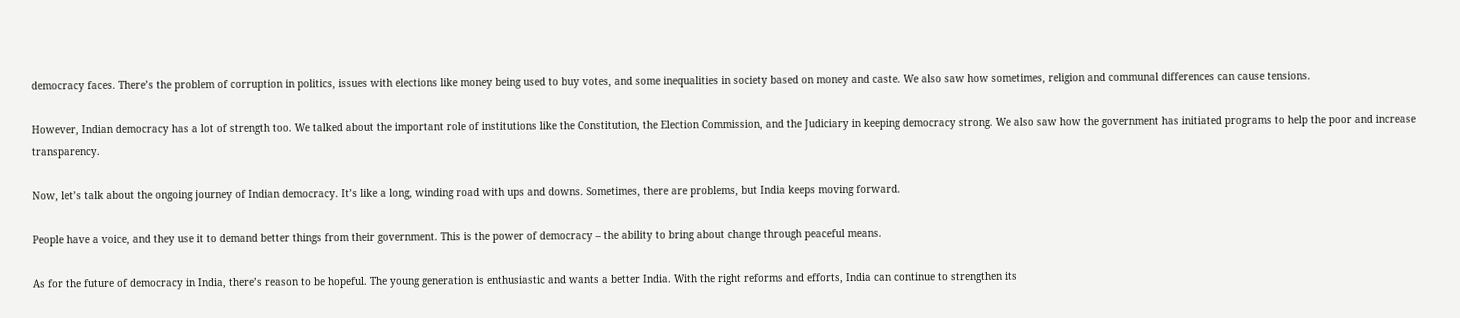democracy faces. There’s the problem of corruption in politics, issues with elections like money being used to buy votes, and some inequalities in society based on money and caste. We also saw how sometimes, religion and communal differences can cause tensions.

However, Indian democracy has a lot of strength too. We talked about the important role of institutions like the Constitution, the Election Commission, and the Judiciary in keeping democracy strong. We also saw how the government has initiated programs to help the poor and increase transparency.

Now, let’s talk about the ongoing journey of Indian democracy. It’s like a long, winding road with ups and downs. Sometimes, there are problems, but India keeps moving forward.

People have a voice, and they use it to demand better things from their government. This is the power of democracy – the ability to bring about change through peaceful means.

As for the future of democracy in India, there’s reason to be hopeful. The young generation is enthusiastic and wants a better India. With the right reforms and efforts, India can continue to strengthen its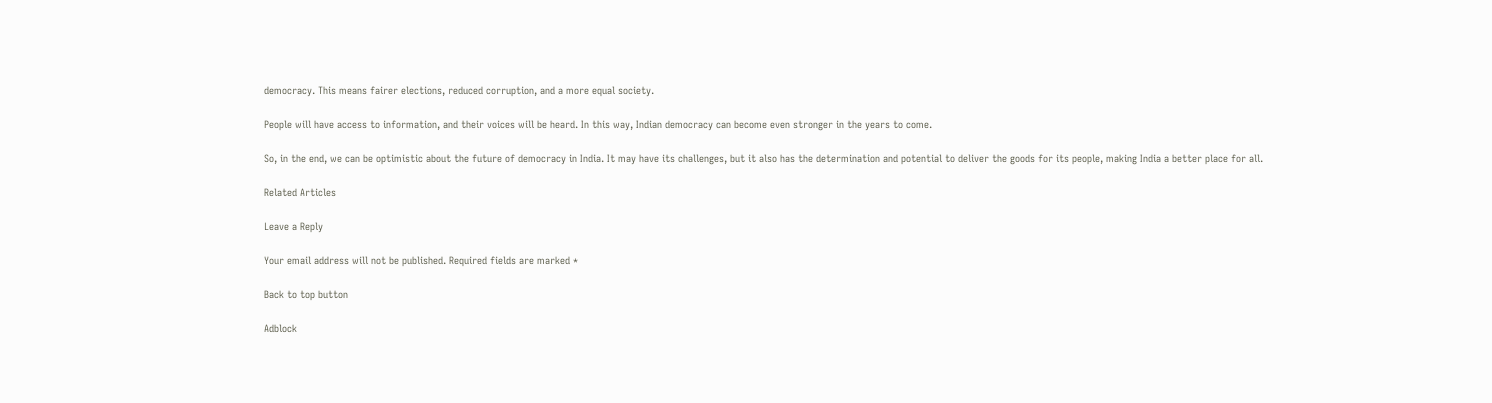democracy. This means fairer elections, reduced corruption, and a more equal society.

People will have access to information, and their voices will be heard. In this way, Indian democracy can become even stronger in the years to come.

So, in the end, we can be optimistic about the future of democracy in India. It may have its challenges, but it also has the determination and potential to deliver the goods for its people, making India a better place for all.

Related Articles

Leave a Reply

Your email address will not be published. Required fields are marked *

Back to top button

Adblock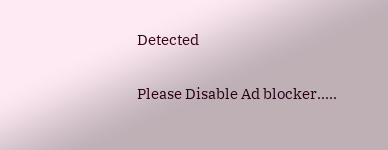Detected

Please Disable Ad blocker.....